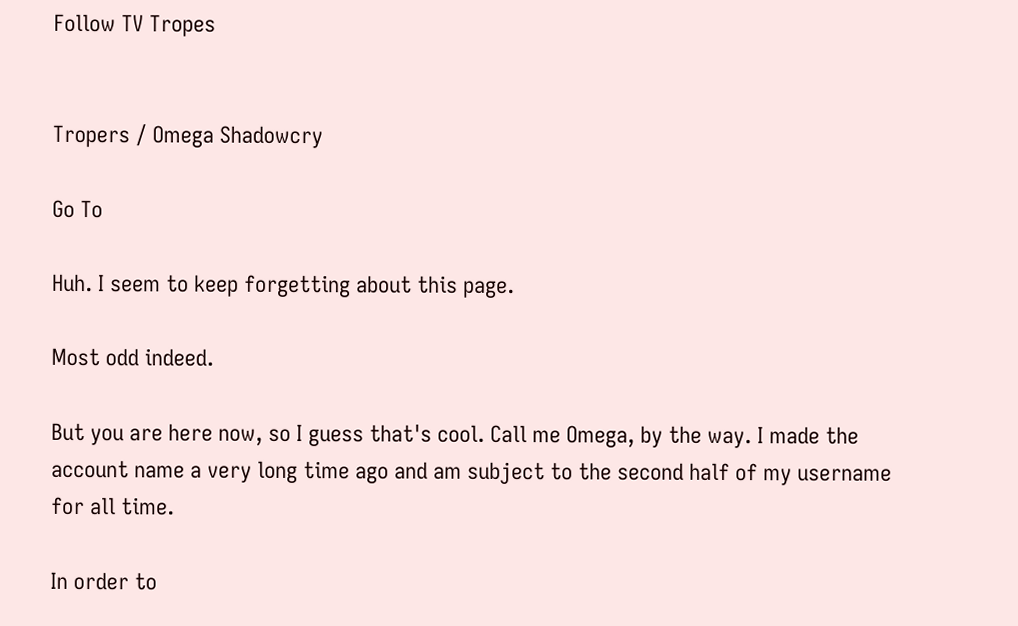Follow TV Tropes


Tropers / Omega Shadowcry

Go To

Huh. I seem to keep forgetting about this page.

Most odd indeed.

But you are here now, so I guess that's cool. Call me Omega, by the way. I made the account name a very long time ago and am subject to the second half of my username for all time.

In order to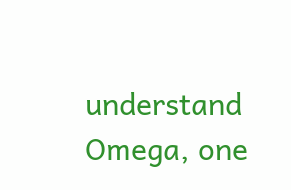understand Omega, one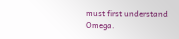must first understand Omega.